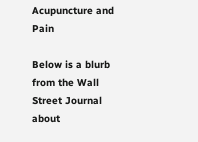Acupuncture and Pain

Below is a blurb from the Wall Street Journal about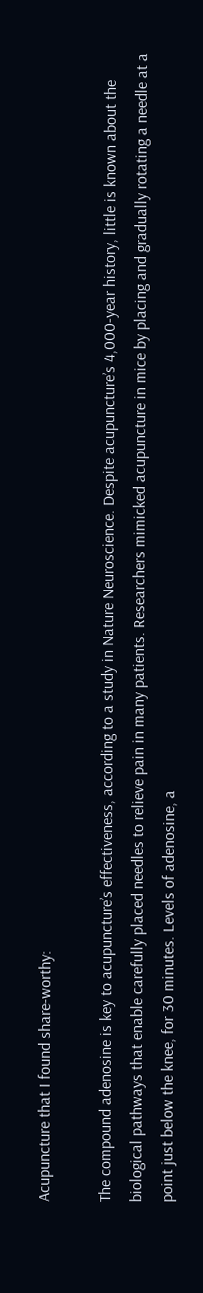Acupuncture that I found share-worthy:

The compound adenosine is key to acupuncture’s effectiveness, according to a study in Nature Neuroscience. Despite acupuncture’s 4,000-year history, little is known about the biological pathways that enable carefully placed needles to relieve pain in many patients. Researchers mimicked acupuncture in mice by placing and gradually rotating a needle at a point just below the knee, for 30 minutes. Levels of adenosine, a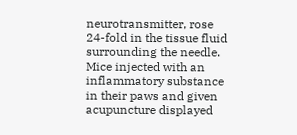neurotransmitter, rose 24-fold in the tissue fluid surrounding the needle. Mice injected with an inflammatory substance in their paws and given acupuncture displayed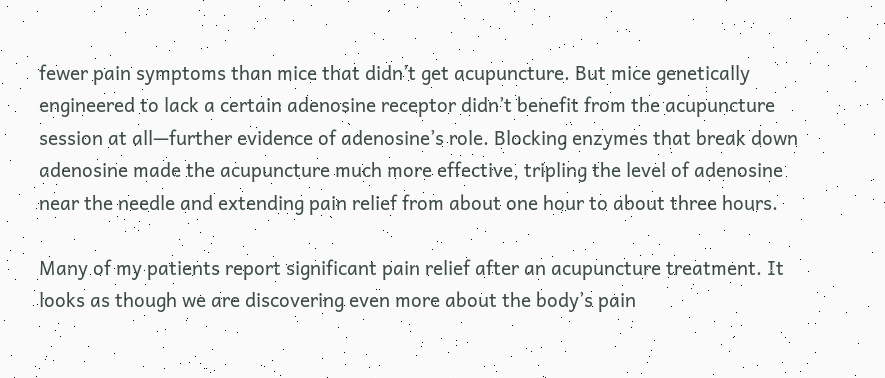fewer pain symptoms than mice that didn’t get acupuncture. But mice genetically engineered to lack a certain adenosine receptor didn’t benefit from the acupuncture session at all—further evidence of adenosine’s role. Blocking enzymes that break down adenosine made the acupuncture much more effective, tripling the level of adenosine near the needle and extending pain relief from about one hour to about three hours.

Many of my patients report significant pain relief after an acupuncture treatment. It looks as though we are discovering even more about the body’s pain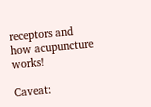receptors and how acupuncture works!

Caveat: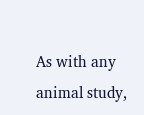As with any animal study,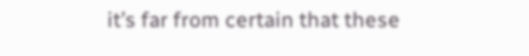it’s far from certain that these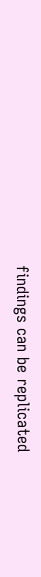findings can be replicated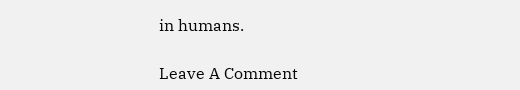in humans.

Leave A Comment